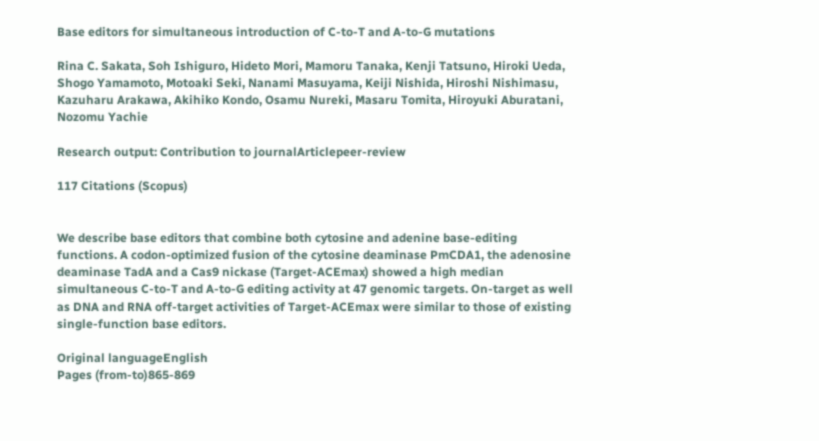Base editors for simultaneous introduction of C-to-T and A-to-G mutations

Rina C. Sakata, Soh Ishiguro, Hideto Mori, Mamoru Tanaka, Kenji Tatsuno, Hiroki Ueda, Shogo Yamamoto, Motoaki Seki, Nanami Masuyama, Keiji Nishida, Hiroshi Nishimasu, Kazuharu Arakawa, Akihiko Kondo, Osamu Nureki, Masaru Tomita, Hiroyuki Aburatani, Nozomu Yachie

Research output: Contribution to journalArticlepeer-review

117 Citations (Scopus)


We describe base editors that combine both cytosine and adenine base-editing functions. A codon-optimized fusion of the cytosine deaminase PmCDA1, the adenosine deaminase TadA and a Cas9 nickase (Target-ACEmax) showed a high median simultaneous C-to-T and A-to-G editing activity at 47 genomic targets. On-target as well as DNA and RNA off-target activities of Target-ACEmax were similar to those of existing single-function base editors.

Original languageEnglish
Pages (from-to)865-869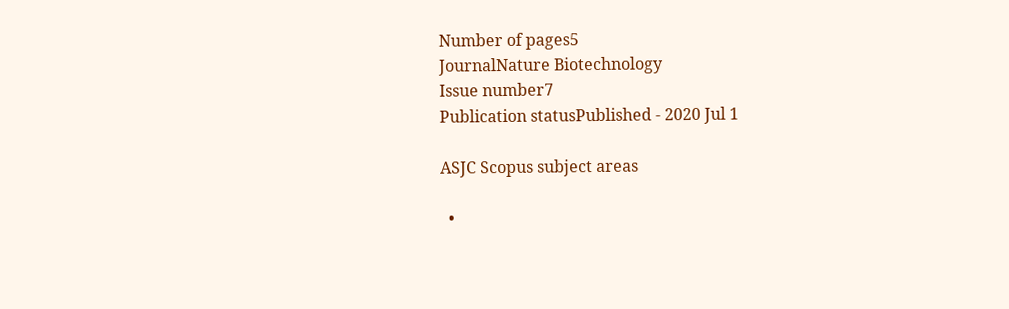Number of pages5
JournalNature Biotechnology
Issue number7
Publication statusPublished - 2020 Jul 1

ASJC Scopus subject areas

  •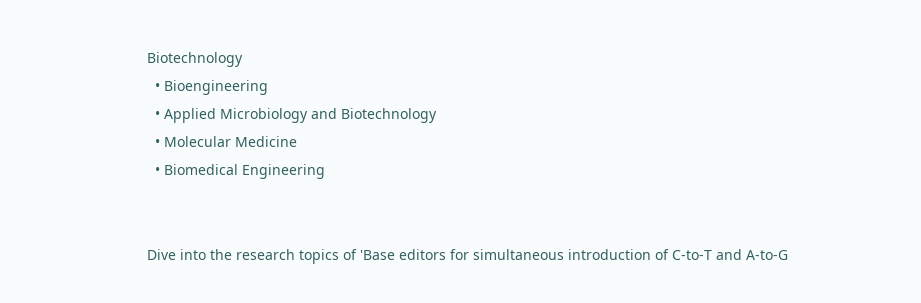Biotechnology
  • Bioengineering
  • Applied Microbiology and Biotechnology
  • Molecular Medicine
  • Biomedical Engineering


Dive into the research topics of 'Base editors for simultaneous introduction of C-to-T and A-to-G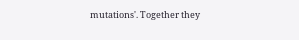mutations'. Together they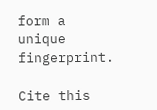form a unique fingerprint.

Cite this